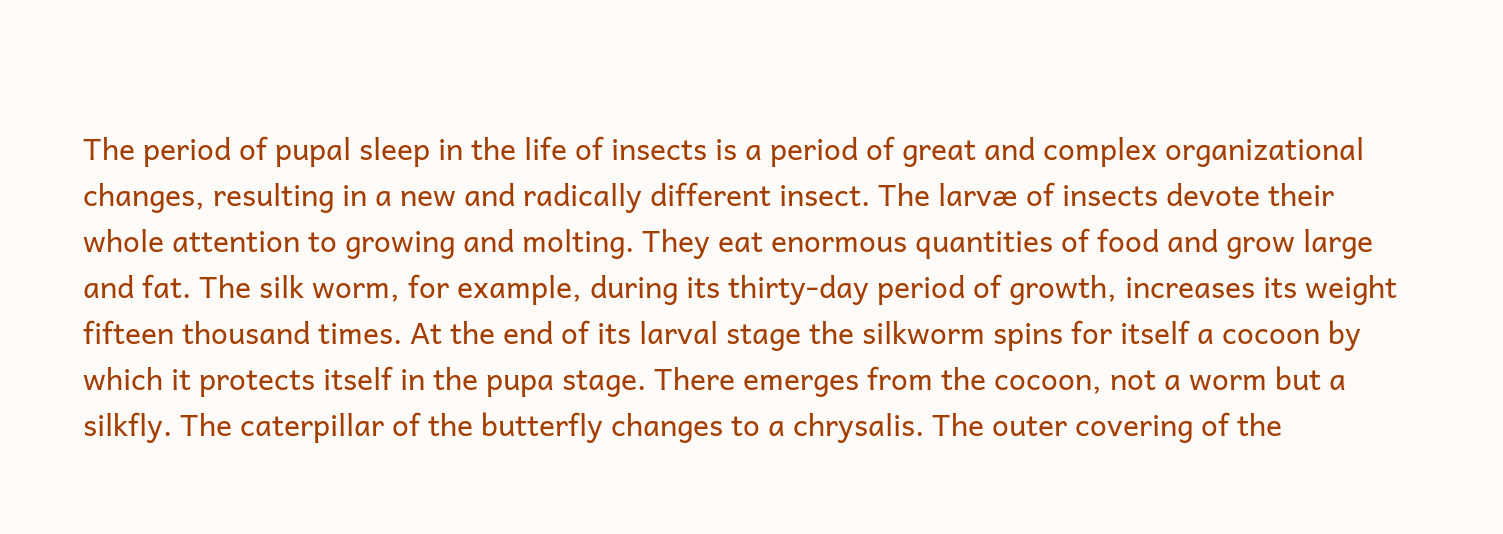The period of pupal sleep in the life of insects is a period of great and complex organizational changes, resulting in a new and radically different insect. The larvæ of insects devote their whole attention to growing and molting. They eat enormous quantities of food and grow large and fat. The silk worm, for example, during its thirty-day period of growth, increases its weight fifteen thousand times. At the end of its larval stage the silkworm spins for itself a cocoon by which it protects itself in the pupa stage. There emerges from the cocoon, not a worm but a silkfly. The caterpillar of the butterfly changes to a chrysalis. The outer covering of the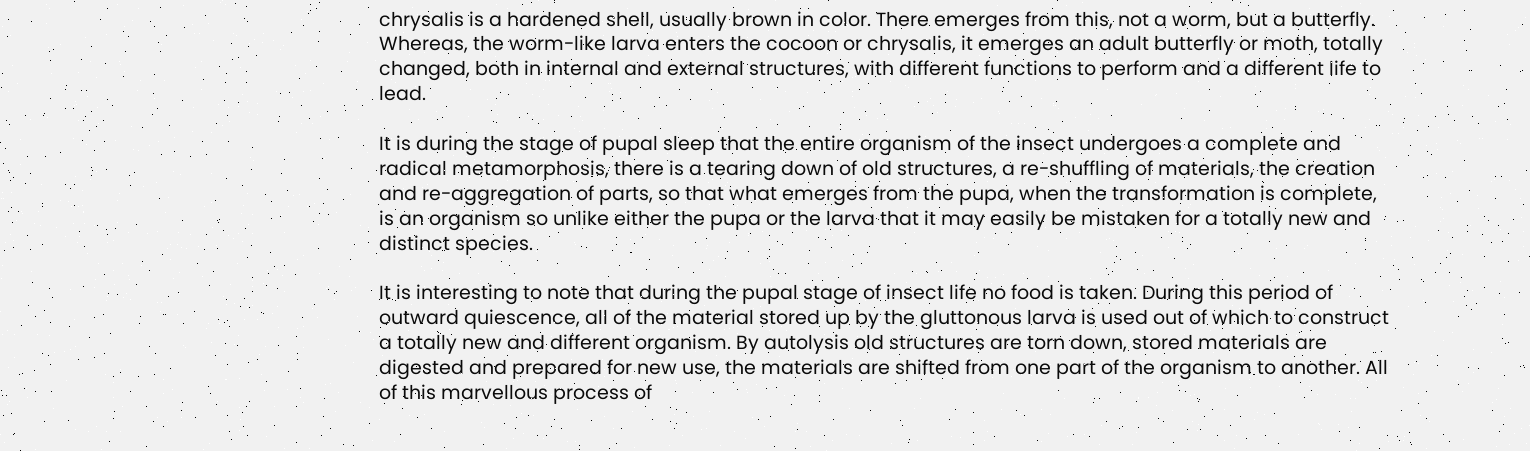chrysalis is a hardened shell, usually brown in color. There emerges from this, not a worm, but a butterfly. Whereas, the worm-like larva enters the cocoon or chrysalis, it emerges an adult butterfly or moth, totally changed, both in internal and external structures, with different functions to perform and a different life to lead.

It is during the stage of pupal sleep that the entire organism of the insect undergoes a complete and radical metamorphosis, there is a tearing down of old structures, a re-shuffling of materials, the creation and re-aggregation of parts, so that what emerges from the pupa, when the transformation is complete, is an organism so unlike either the pupa or the larva that it may easily be mistaken for a totally new and distinct species.

It is interesting to note that during the pupal stage of insect life no food is taken. During this period of outward quiescence, all of the material stored up by the gluttonous larva is used out of which to construct a totally new and different organism. By autolysis old structures are torn down, stored materials are digested and prepared for new use, the materials are shifted from one part of the organism to another. All of this marvellous process of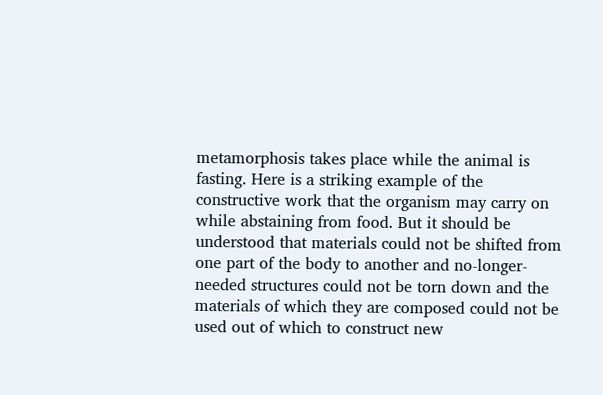metamorphosis takes place while the animal is fasting. Here is a striking example of the constructive work that the organism may carry on while abstaining from food. But it should be understood that materials could not be shifted from one part of the body to another and no-longer-needed structures could not be torn down and the materials of which they are composed could not be used out of which to construct new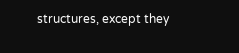structures, except they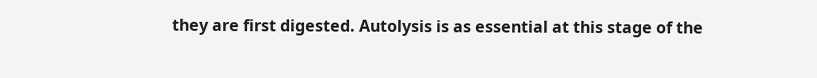they are first digested. Autolysis is as essential at this stage of the